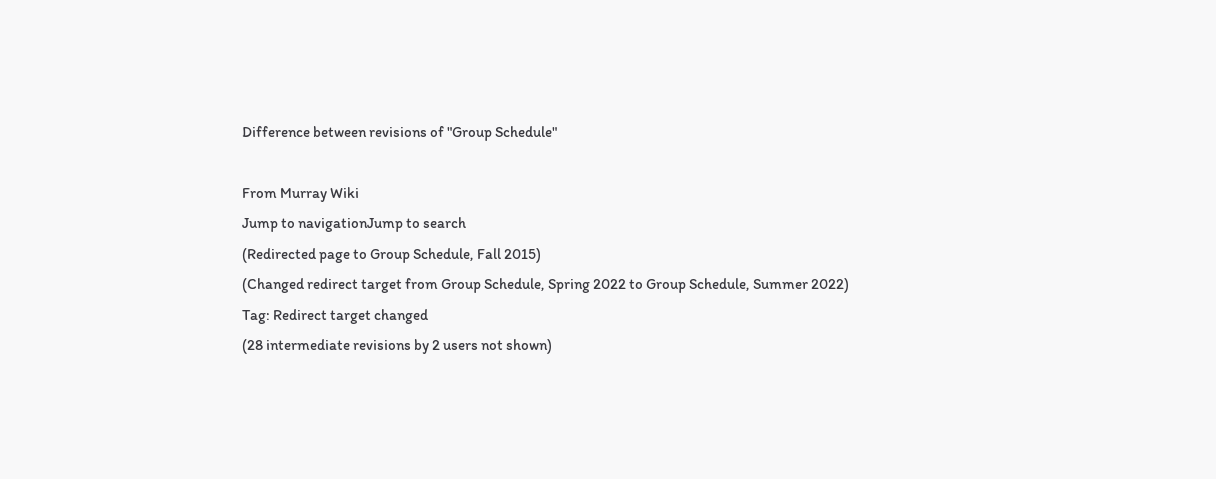Difference between revisions of "Group Schedule"

From Murray Wiki
Jump to navigationJump to search
(Redirected page to Group Schedule, Fall 2015)
(Changed redirect target from Group Schedule, Spring 2022 to Group Schedule, Summer 2022)
Tag: Redirect target changed
(28 intermediate revisions by 2 users not shown)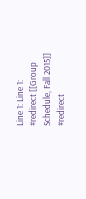Line 1: Line 1:
#redirect [[Group Schedule, Fall 2015]]
#redirect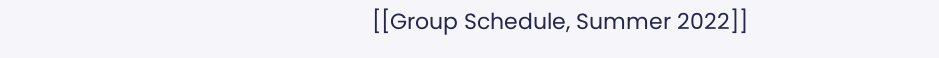[[Group Schedule, Summer 2022]]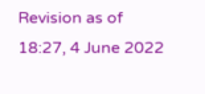Revision as of 18:27, 4 June 2022